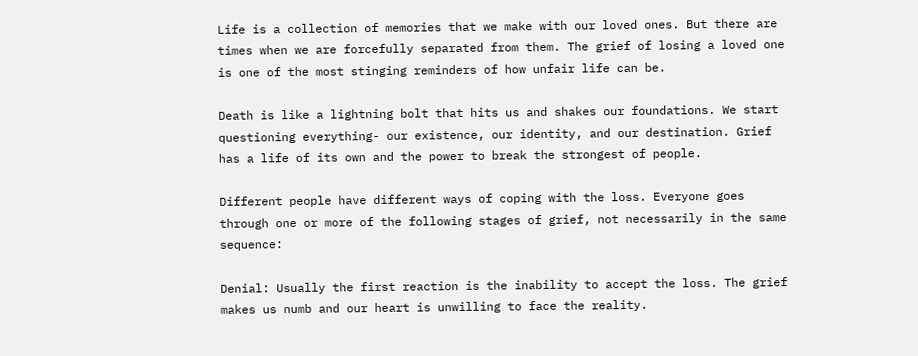Life is a collection of memories that we make with our loved ones. But there are times when we are forcefully separated from them. The grief of losing a loved one is one of the most stinging reminders of how unfair life can be.

Death is like a lightning bolt that hits us and shakes our foundations. We start questioning everything- our existence, our identity, and our destination. Grief has a life of its own and the power to break the strongest of people.

Different people have different ways of coping with the loss. Everyone goes through one or more of the following stages of grief, not necessarily in the same sequence:

Denial: Usually the first reaction is the inability to accept the loss. The grief makes us numb and our heart is unwilling to face the reality.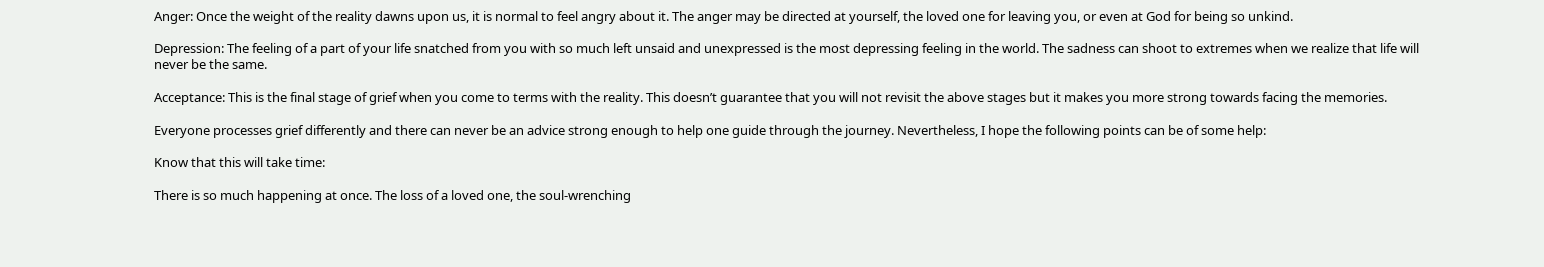Anger: Once the weight of the reality dawns upon us, it is normal to feel angry about it. The anger may be directed at yourself, the loved one for leaving you, or even at God for being so unkind.

Depression: The feeling of a part of your life snatched from you with so much left unsaid and unexpressed is the most depressing feeling in the world. The sadness can shoot to extremes when we realize that life will never be the same.

Acceptance: This is the final stage of grief when you come to terms with the reality. This doesn’t guarantee that you will not revisit the above stages but it makes you more strong towards facing the memories.

Everyone processes grief differently and there can never be an advice strong enough to help one guide through the journey. Nevertheless, I hope the following points can be of some help:

Know that this will take time:

There is so much happening at once. The loss of a loved one, the soul-wrenching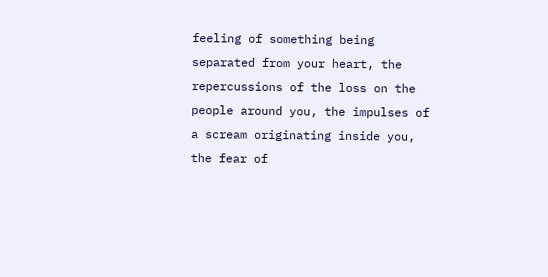feeling of something being separated from your heart, the repercussions of the loss on the people around you, the impulses of a scream originating inside you, the fear of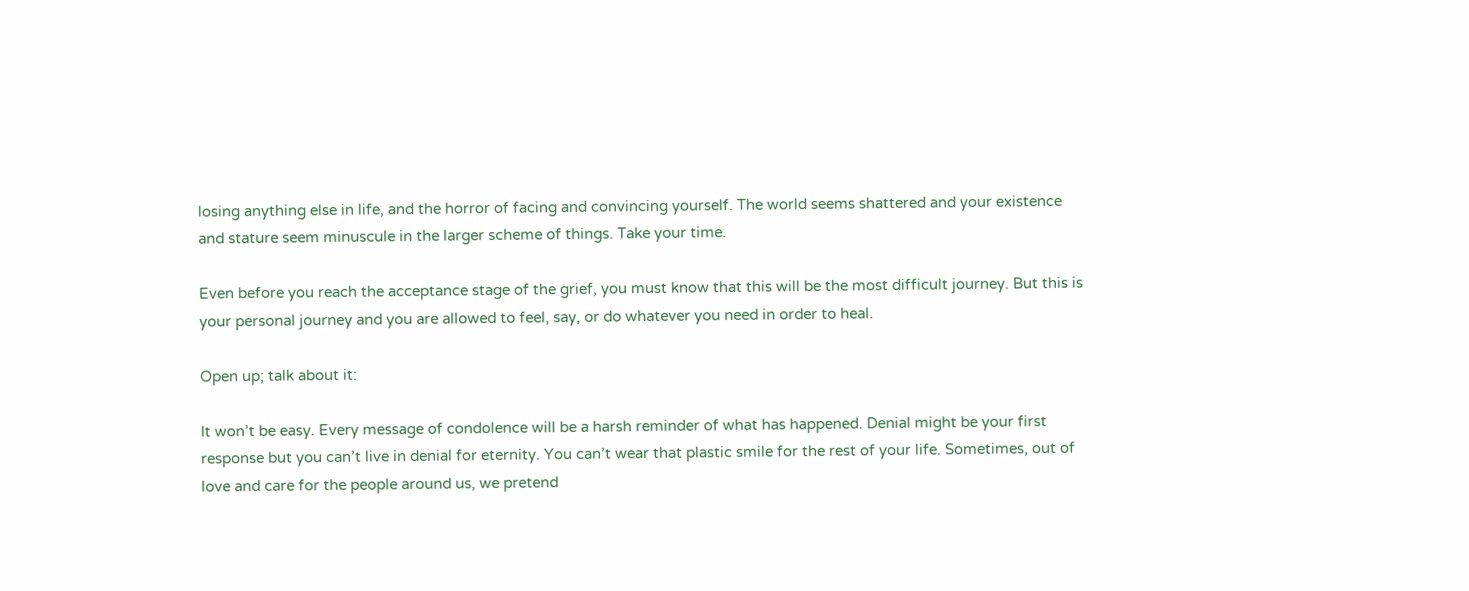losing anything else in life, and the horror of facing and convincing yourself. The world seems shattered and your existence and stature seem minuscule in the larger scheme of things. Take your time.

Even before you reach the acceptance stage of the grief, you must know that this will be the most difficult journey. But this is your personal journey and you are allowed to feel, say, or do whatever you need in order to heal.

Open up; talk about it:

It won’t be easy. Every message of condolence will be a harsh reminder of what has happened. Denial might be your first response but you can’t live in denial for eternity. You can’t wear that plastic smile for the rest of your life. Sometimes, out of love and care for the people around us, we pretend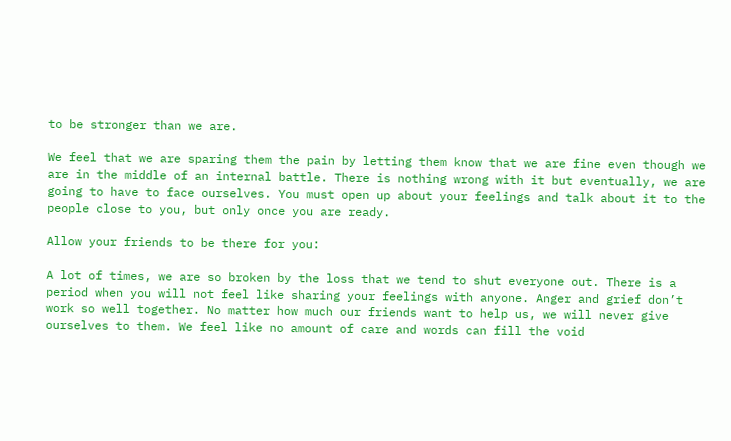to be stronger than we are.

We feel that we are sparing them the pain by letting them know that we are fine even though we are in the middle of an internal battle. There is nothing wrong with it but eventually, we are going to have to face ourselves. You must open up about your feelings and talk about it to the people close to you, but only once you are ready.

Allow your friends to be there for you:

A lot of times, we are so broken by the loss that we tend to shut everyone out. There is a period when you will not feel like sharing your feelings with anyone. Anger and grief don’t work so well together. No matter how much our friends want to help us, we will never give ourselves to them. We feel like no amount of care and words can fill the void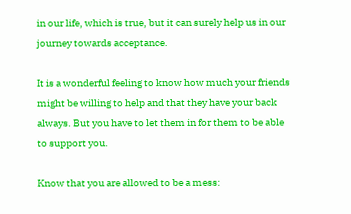in our life, which is true, but it can surely help us in our journey towards acceptance.

It is a wonderful feeling to know how much your friends might be willing to help and that they have your back always. But you have to let them in for them to be able to support you.

Know that you are allowed to be a mess: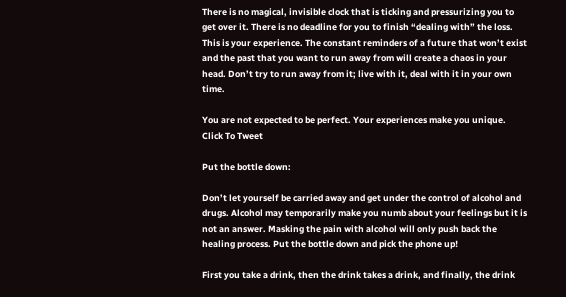There is no magical, invisible clock that is ticking and pressurizing you to get over it. There is no deadline for you to finish “dealing with” the loss. This is your experience. The constant reminders of a future that won’t exist and the past that you want to run away from will create a chaos in your head. Don’t try to run away from it; live with it, deal with it in your own time.

You are not expected to be perfect. Your experiences make you unique. Click To Tweet

Put the bottle down:

Don’t let yourself be carried away and get under the control of alcohol and drugs. Alcohol may temporarily make you numb about your feelings but it is not an answer. Masking the pain with alcohol will only push back the healing process. Put the bottle down and pick the phone up!

First you take a drink, then the drink takes a drink, and finally, the drink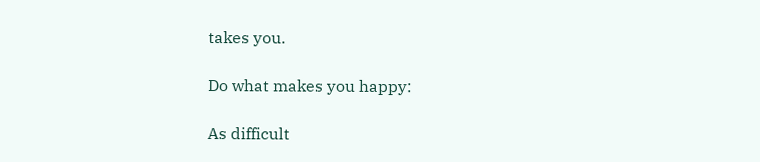takes you.

Do what makes you happy:

As difficult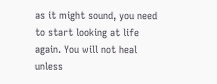as it might sound, you need to start looking at life again. You will not heal unless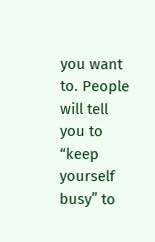you want to. People will tell you to “keep yourself busy” to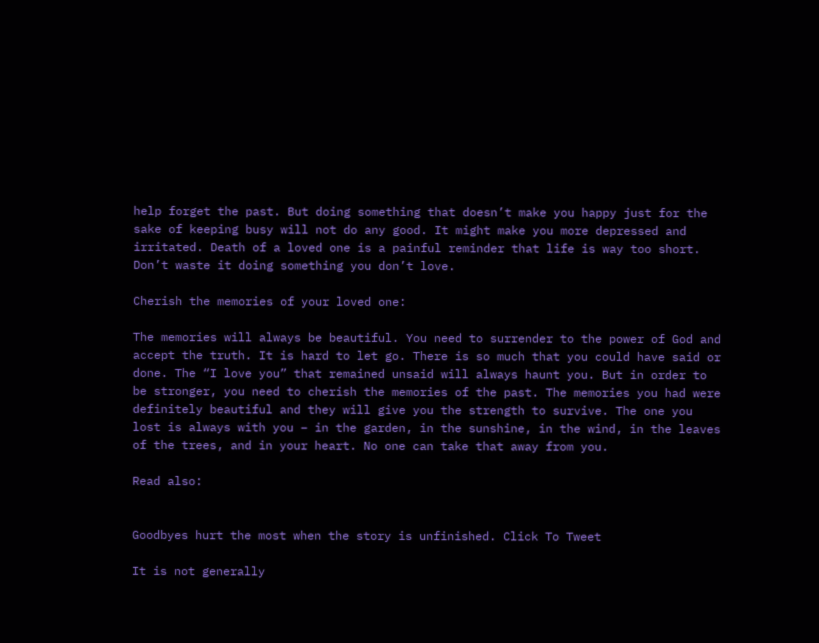help forget the past. But doing something that doesn’t make you happy just for the sake of keeping busy will not do any good. It might make you more depressed and irritated. Death of a loved one is a painful reminder that life is way too short. Don’t waste it doing something you don’t love.

Cherish the memories of your loved one:

The memories will always be beautiful. You need to surrender to the power of God and accept the truth. It is hard to let go. There is so much that you could have said or done. The “I love you” that remained unsaid will always haunt you. But in order to be stronger, you need to cherish the memories of the past. The memories you had were definitely beautiful and they will give you the strength to survive. The one you lost is always with you – in the garden, in the sunshine, in the wind, in the leaves of the trees, and in your heart. No one can take that away from you.

Read also:


Goodbyes hurt the most when the story is unfinished. Click To Tweet

It is not generally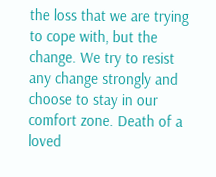the loss that we are trying to cope with, but the change. We try to resist any change strongly and choose to stay in our comfort zone. Death of a loved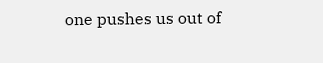one pushes us out of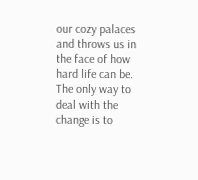our cozy palaces and throws us in the face of how hard life can be. The only way to deal with the change is to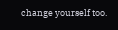change yourself too.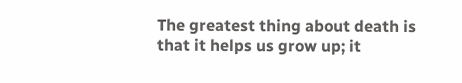The greatest thing about death is that it helps us grow up; it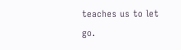teaches us to let go.